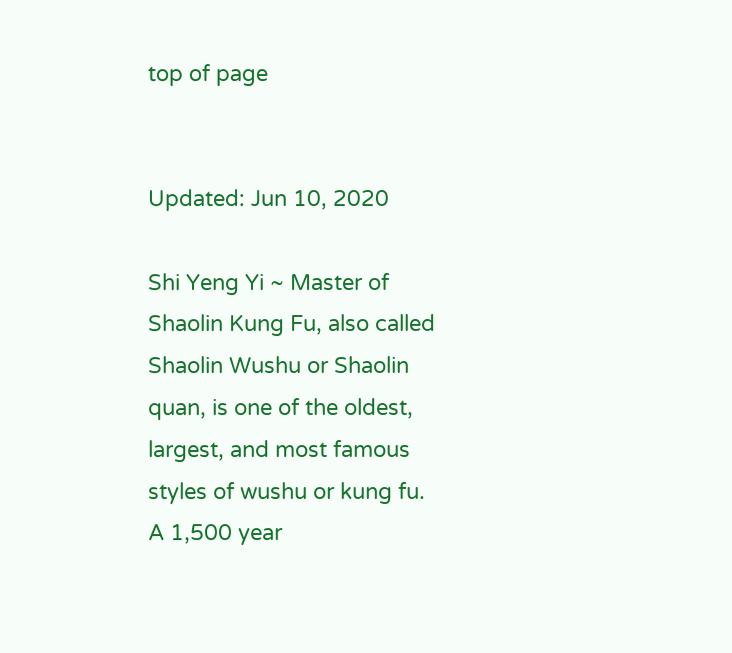top of page


Updated: Jun 10, 2020

Shi Yeng Yi ~ Master of Shaolin Kung Fu, also called Shaolin Wushu or Shaolin quan, is one of the oldest, largest, and most famous styles of wushu or kung fu. A 1,500 year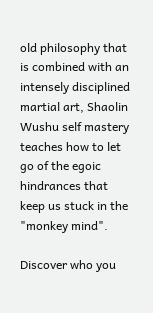old philosophy that is combined with an intensely disciplined martial art, Shaolin Wushu self mastery teaches how to let go of the egoic hindrances that keep us stuck in the "monkey mind".

Discover who you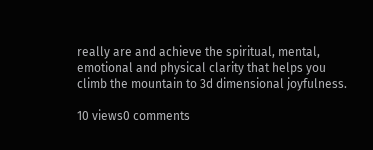really are and achieve the spiritual, mental, emotional and physical clarity that helps you climb the mountain to 3d dimensional joyfulness.

10 views0 comments